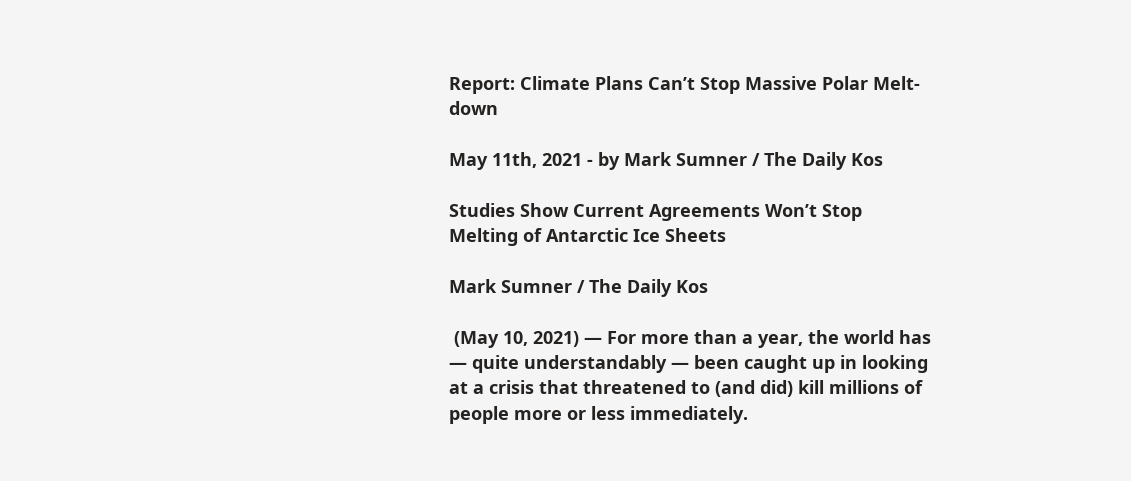Report: Climate Plans Can’t Stop Massive Polar Melt-down

May 11th, 2021 - by Mark Sumner / The Daily Kos

Studies Show Current Agreements Won’t Stop Melting of Antarctic Ice Sheets

Mark Sumner / The Daily Kos

 (May 10, 2021) — For more than a year, the world has — quite understandably — been caught up in looking at a crisis that threatened to (and did) kill millions of people more or less immediately.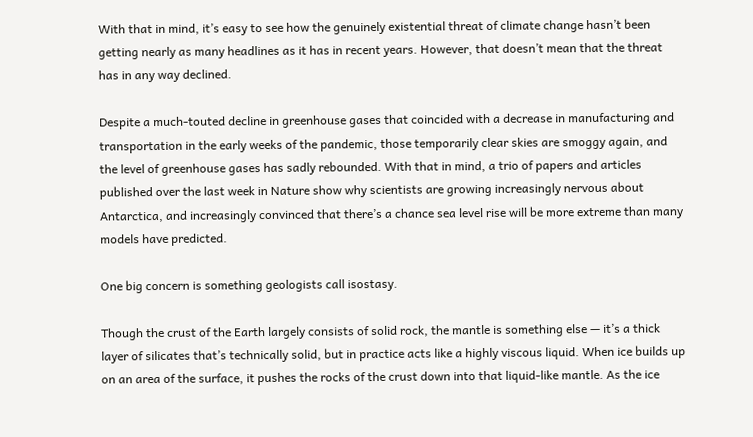With that in mind, it’s easy to see how the genuinely existential threat of climate change hasn’t been getting nearly as many headlines as it has in recent years. However, that doesn’t mean that the threat has in any way declined.

Despite a much-touted decline in greenhouse gases that coincided with a decrease in manufacturing and transportation in the early weeks of the pandemic, those temporarily clear skies are smoggy again, and the level of greenhouse gases has sadly rebounded. With that in mind, a trio of papers and articles published over the last week in Nature show why scientists are growing increasingly nervous about Antarctica, and increasingly convinced that there’s a chance sea level rise will be more extreme than many models have predicted.

One big concern is something geologists call isostasy.

Though the crust of the Earth largely consists of solid rock, the mantle is something else — it’s a thick layer of silicates that’s technically solid, but in practice acts like a highly viscous liquid. When ice builds up on an area of the surface, it pushes the rocks of the crust down into that liquid-like mantle. As the ice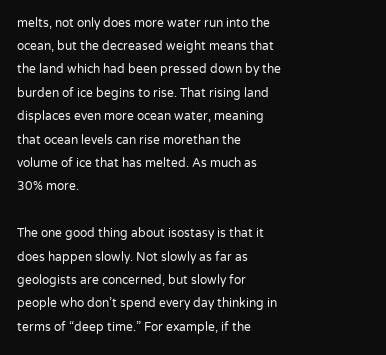melts, not only does more water run into the ocean, but the decreased weight means that the land which had been pressed down by the burden of ice begins to rise. That rising land displaces even more ocean water, meaning that ocean levels can rise morethan the volume of ice that has melted. As much as 30% more.

The one good thing about isostasy is that it does happen slowly. Not slowly as far as geologists are concerned, but slowly for people who don’t spend every day thinking in terms of “deep time.” For example, if the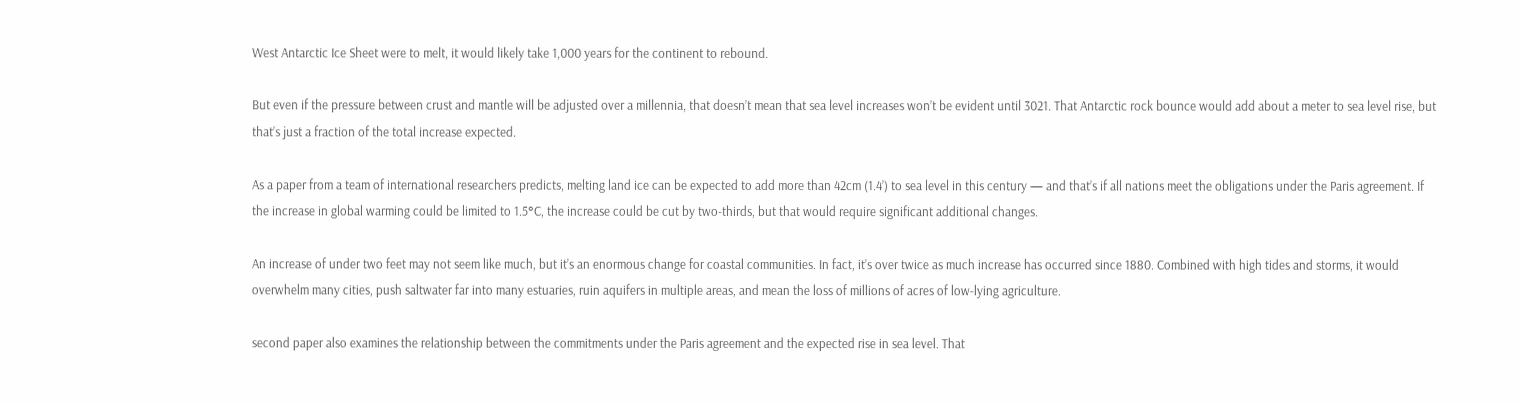West Antarctic Ice Sheet were to melt, it would likely take 1,000 years for the continent to rebound.

But even if the pressure between crust and mantle will be adjusted over a millennia, that doesn’t mean that sea level increases won’t be evident until 3021. That Antarctic rock bounce would add about a meter to sea level rise, but that’s just a fraction of the total increase expected.

As a paper from a team of international researchers predicts, melting land ice can be expected to add more than 42cm (1.4’) to sea level in this century — and that’s if all nations meet the obligations under the Paris agreement. If the increase in global warming could be limited to 1.5°C, the increase could be cut by two-thirds, but that would require significant additional changes.

An increase of under two feet may not seem like much, but it’s an enormous change for coastal communities. In fact, it’s over twice as much increase has occurred since 1880. Combined with high tides and storms, it would overwhelm many cities, push saltwater far into many estuaries, ruin aquifers in multiple areas, and mean the loss of millions of acres of low-lying agriculture.

second paper also examines the relationship between the commitments under the Paris agreement and the expected rise in sea level. That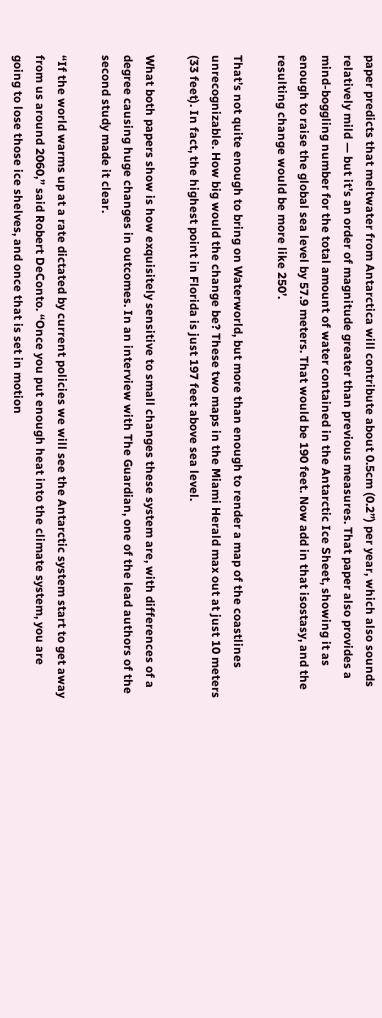paper predicts that meltwater from Antarctica will contribute about 0.5cm (0.2”) per year, which also sounds relatively mild — but it’s an order of magnitude greater than previous measures. That paper also provides a mind-boggling number for the total amount of water contained in the Antarctic Ice Sheet, showing it as enough to raise the global sea level by 57.9 meters. That would be 190 feet. Now add in that isostasy, and the resulting change would be more like 250’.

That’s not quite enough to bring on Waterworld, but more than enough to render a map of the coastlines unrecognizable. How big would the change be? These two maps in the Miami Herald max out at just 10 meters (33 feet). In fact, the highest point in Florida is just 197 feet above sea level.

What both papers show is how exquisitely sensitive to small changes these system are, with differences of a degree causing huge changes in outcomes. In an interview with The Guardian, one of the lead authors of the second study made it clear.

“If the world warms up at a rate dictated by current policies we will see the Antarctic system start to get away from us around 2060,” said Robert DeConto. “Once you put enough heat into the climate system, you are going to lose those ice shelves, and once that is set in motion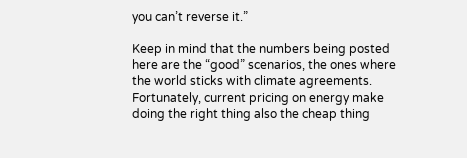you can’t reverse it.”

Keep in mind that the numbers being posted here are the “good” scenarios, the ones where the world sticks with climate agreements. Fortunately, current pricing on energy make doing the right thing also the cheap thing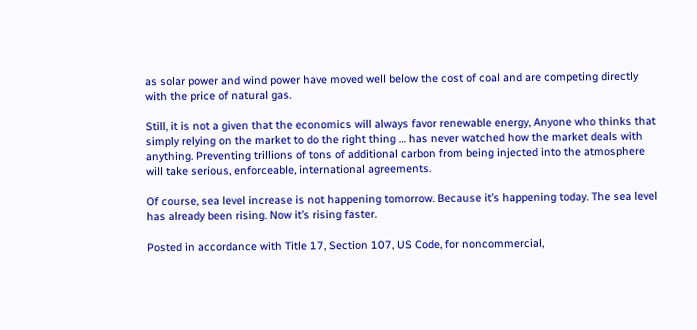as solar power and wind power have moved well below the cost of coal and are competing directly with the price of natural gas.

Still, it is not a given that the economics will always favor renewable energy, Anyone who thinks that simply relying on the market to do the right thing … has never watched how the market deals with anything. Preventing trillions of tons of additional carbon from being injected into the atmosphere will take serious, enforceable, international agreements.

Of course, sea level increase is not happening tomorrow. Because it’s happening today. The sea level has already been rising. Now it’s rising faster.

Posted in accordance with Title 17, Section 107, US Code, for noncommercial,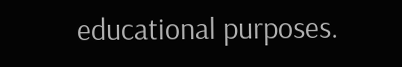educational purposes.